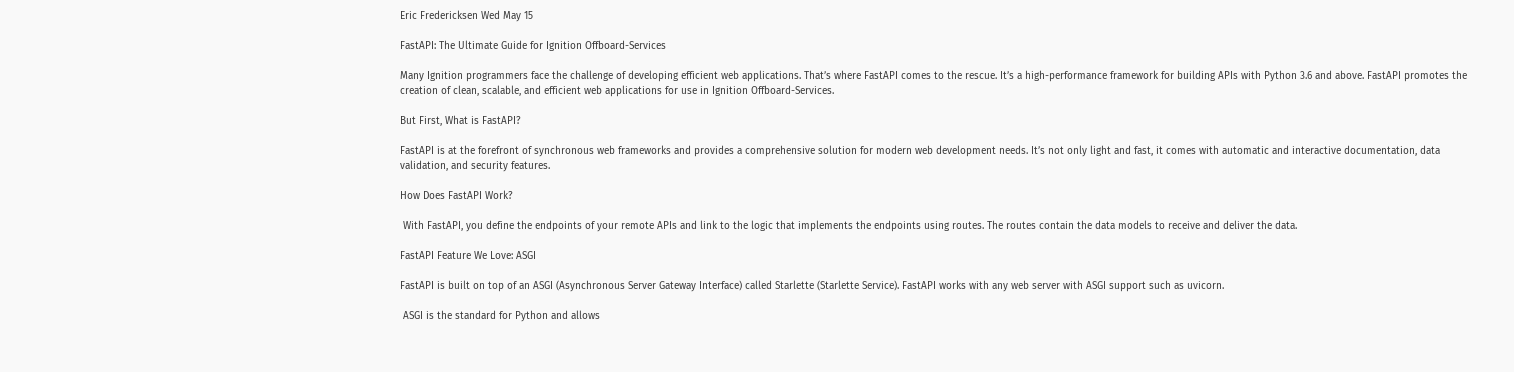Eric Fredericksen Wed May 15

FastAPI: The Ultimate Guide for Ignition Offboard-Services

Many Ignition programmers face the challenge of developing efficient web applications. That’s where FastAPI comes to the rescue. It’s a high-performance framework for building APIs with Python 3.6 and above. FastAPI promotes the creation of clean, scalable, and efficient web applications for use in Ignition Offboard-Services.

But First, What is FastAPI?

FastAPI is at the forefront of synchronous web frameworks and provides a comprehensive solution for modern web development needs. It’s not only light and fast, it comes with automatic and interactive documentation, data validation, and security features.

How Does FastAPI Work?

 With FastAPI, you define the endpoints of your remote APIs and link to the logic that implements the endpoints using routes. The routes contain the data models to receive and deliver the data.

FastAPI Feature We Love: ASGI

FastAPI is built on top of an ASGI (Asynchronous Server Gateway Interface) called Starlette (Starlette Service). FastAPI works with any web server with ASGI support such as uvicorn.

 ASGI is the standard for Python and allows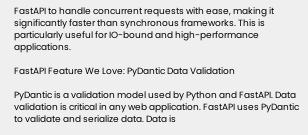FastAPI to handle concurrent requests with ease, making it significantly faster than synchronous frameworks. This is particularly useful for IO-bound and high-performance applications.

FastAPI Feature We Love: PyDantic Data Validation

PyDantic is a validation model used by Python and FastAPI. Data validation is critical in any web application. FastAPI uses PyDantic to validate and serialize data. Data is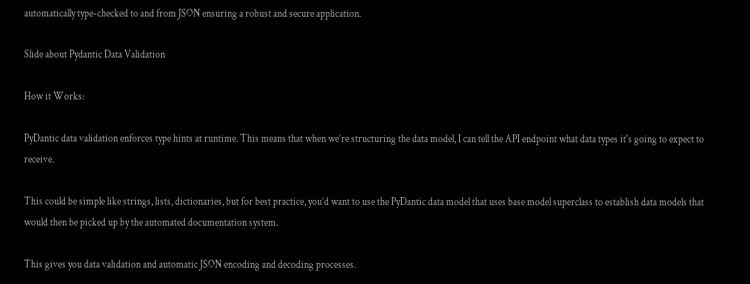automatically type-checked to and from JSON ensuring a robust and secure application.

Slide about Pydantic Data Validation

How it Works:

PyDantic data validation enforces type hints at runtime. This means that when we’re structuring the data model, I can tell the API endpoint what data types it's going to expect to receive.

This could be simple like strings, lists, dictionaries, but for best practice, you’d want to use the PyDantic data model that uses base model superclass to establish data models that would then be picked up by the automated documentation system.

This gives you data validation and automatic JSON encoding and decoding processes.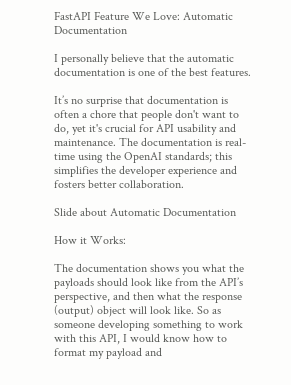FastAPI Feature We Love: Automatic Documentation

I personally believe that the automatic documentation is one of the best features.

It’s no surprise that documentation is often a chore that people don't want to do, yet it's crucial for API usability and maintenance. The documentation is real-time using the OpenAI standards; this simplifies the developer experience and fosters better collaboration.

Slide about Automatic Documentation

How it Works:

The documentation shows you what the payloads should look like from the API’s perspective, and then what the response (output) object will look like. So as someone developing something to work with this API, I would know how to format my payload and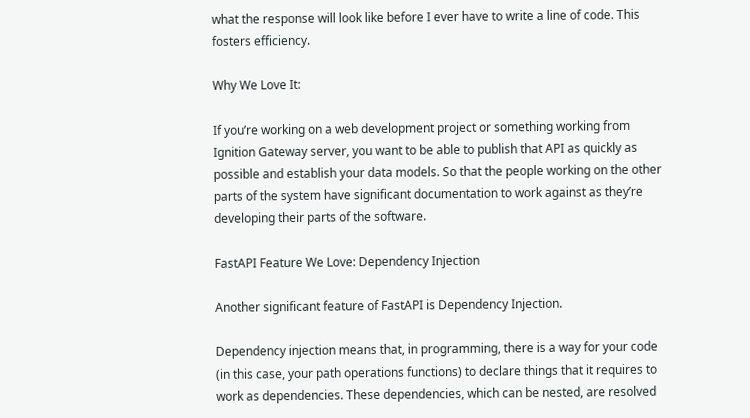what the response will look like before I ever have to write a line of code. This fosters efficiency.

Why We Love It:

If you’re working on a web development project or something working from Ignition Gateway server, you want to be able to publish that API as quickly as possible and establish your data models. So that the people working on the other parts of the system have significant documentation to work against as they’re developing their parts of the software.

FastAPI Feature We Love: Dependency Injection

Another significant feature of FastAPI is Dependency Injection.

Dependency injection means that, in programming, there is a way for your code (in this case, your path operations functions) to declare things that it requires to work as dependencies. These dependencies, which can be nested, are resolved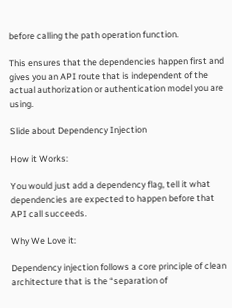before calling the path operation function.

This ensures that the dependencies happen first and gives you an API route that is independent of the actual authorization or authentication model you are using.

Slide about Dependency Injection

How it Works:

You would just add a dependency flag, tell it what dependencies are expected to happen before that API call succeeds.

Why We Love it:

Dependency injection follows a core principle of clean architecture that is the “separation of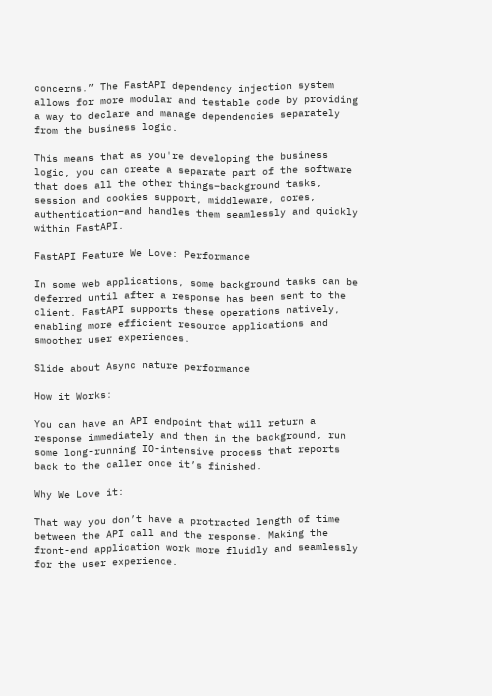concerns.” The FastAPI dependency injection system allows for more modular and testable code by providing a way to declare and manage dependencies separately from the business logic.

This means that as you're developing the business logic, you can create a separate part of the software that does all the other things–background tasks, session and cookies support, middleware, cores, authentication–and handles them seamlessly and quickly within FastAPI.

FastAPI Feature We Love: Performance

In some web applications, some background tasks can be deferred until after a response has been sent to the client. FastAPI supports these operations natively, enabling more efficient resource applications and smoother user experiences.

Slide about Async nature performance

How it Works:

You can have an API endpoint that will return a response immediately and then in the background, run some long-running IO-intensive process that reports back to the caller once it’s finished.

Why We Love it:

That way you don’t have a protracted length of time between the API call and the response. Making the front-end application work more fluidly and seamlessly for the user experience.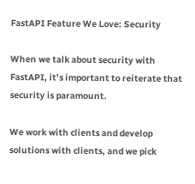FastAPI Feature We Love: Security

When we talk about security with FastAPI, it’s important to reiterate that security is paramount.

We work with clients and develop solutions with clients, and we pick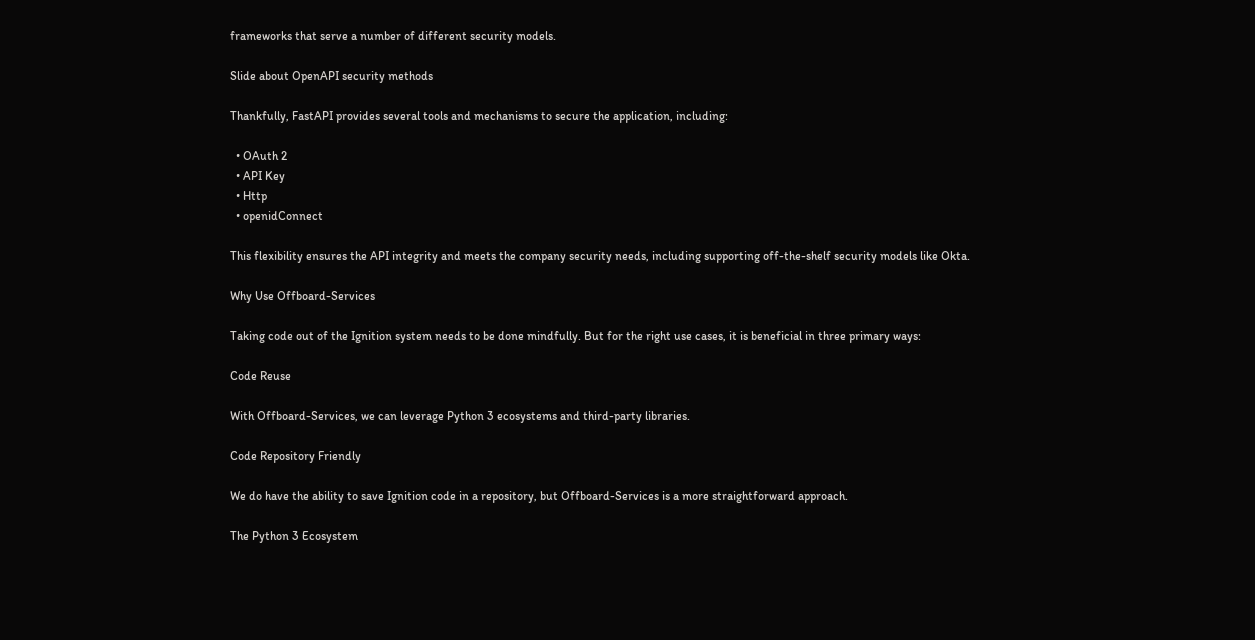frameworks that serve a number of different security models.

Slide about OpenAPI security methods

Thankfully, FastAPI provides several tools and mechanisms to secure the application, including:

  • OAuth 2
  • API Key
  • Http
  • openidConnect

This flexibility ensures the API integrity and meets the company security needs, including supporting off-the-shelf security models like Okta.

Why Use Offboard-Services

Taking code out of the Ignition system needs to be done mindfully. But for the right use cases, it is beneficial in three primary ways:

Code Reuse

With Offboard-Services, we can leverage Python 3 ecosystems and third-party libraries.

Code Repository Friendly

We do have the ability to save Ignition code in a repository, but Offboard-Services is a more straightforward approach.

The Python 3 Ecosystem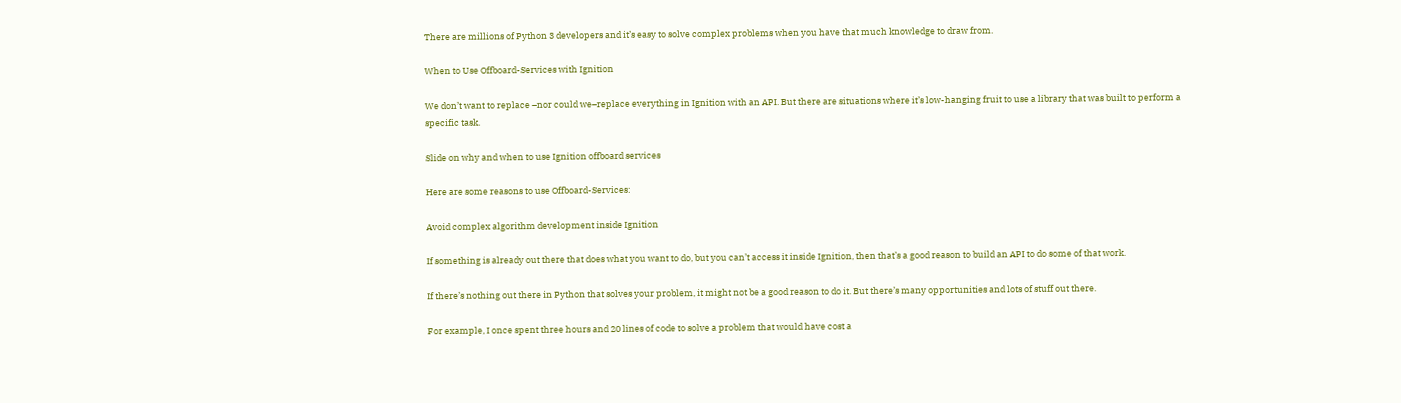There are millions of Python 3 developers and it’s easy to solve complex problems when you have that much knowledge to draw from.

When to Use Offboard-Services with Ignition

We don’t want to replace –nor could we–replace everything in Ignition with an API. But there are situations where it’s low-hanging fruit to use a library that was built to perform a specific task.

Slide on why and when to use Ignition offboard services

Here are some reasons to use Offboard-Services:

Avoid complex algorithm development inside Ignition

If something is already out there that does what you want to do, but you can’t access it inside Ignition, then that’s a good reason to build an API to do some of that work.

If there’s nothing out there in Python that solves your problem, it might not be a good reason to do it. But there’s many opportunities and lots of stuff out there.

For example, I once spent three hours and 20 lines of code to solve a problem that would have cost a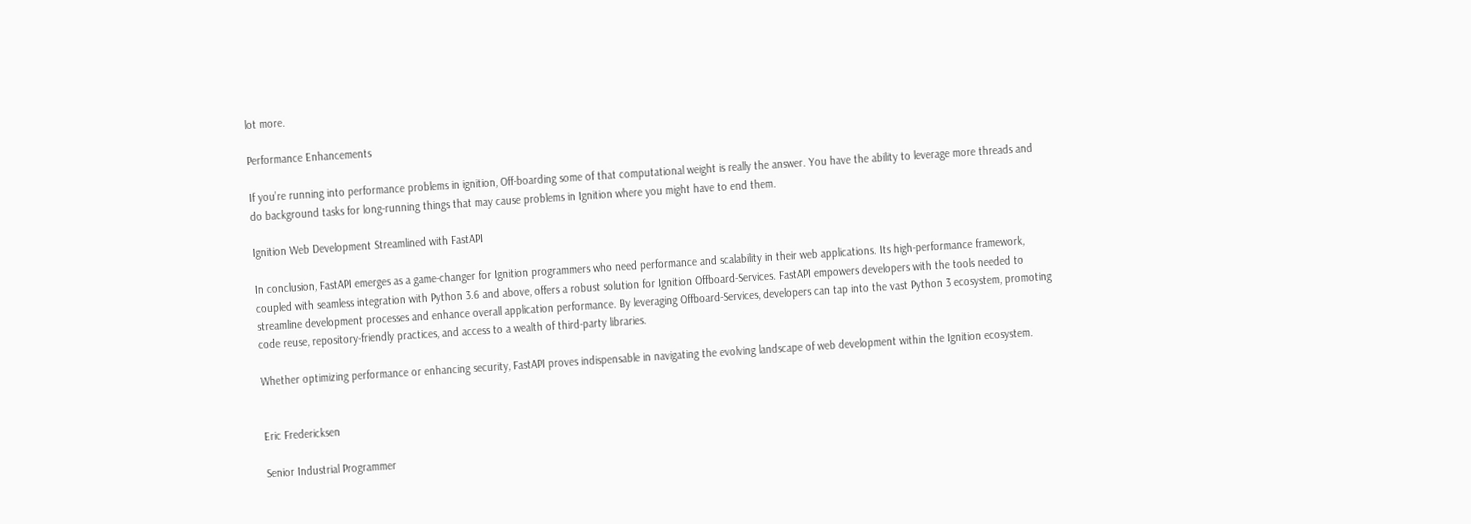lot more.

Performance Enhancements

If you’re running into performance problems in ignition, Off-boarding some of that computational weight is really the answer. You have the ability to leverage more threads and do background tasks for long-running things that may cause problems in Ignition where you might have to end them.

Ignition Web Development Streamlined with FastAPI

In conclusion, FastAPI emerges as a game-changer for Ignition programmers who need performance and scalability in their web applications. Its high-performance framework, coupled with seamless integration with Python 3.6 and above, offers a robust solution for Ignition Offboard-Services. FastAPI empowers developers with the tools needed to streamline development processes and enhance overall application performance. By leveraging Offboard-Services, developers can tap into the vast Python 3 ecosystem, promoting code reuse, repository-friendly practices, and access to a wealth of third-party libraries.

Whether optimizing performance or enhancing security, FastAPI proves indispensable in navigating the evolving landscape of web development within the Ignition ecosystem.


Eric Fredericksen

Senior Industrial Programmer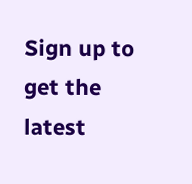Sign up to get the latest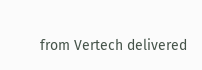from Vertech delivered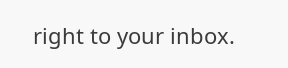right to your inbox.